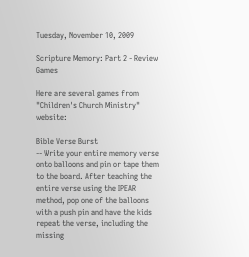Tuesday, November 10, 2009

Scripture Memory: Part 2 - Review Games

Here are several games from "Children's Church Ministry" website:

Bible Verse Burst
-- Write your entire memory verse onto balloons and pin or tape them to the board. After teaching the entire verse using the IPEAR method, pop one of the balloons with a push pin and have the kids repeat the verse, including the missing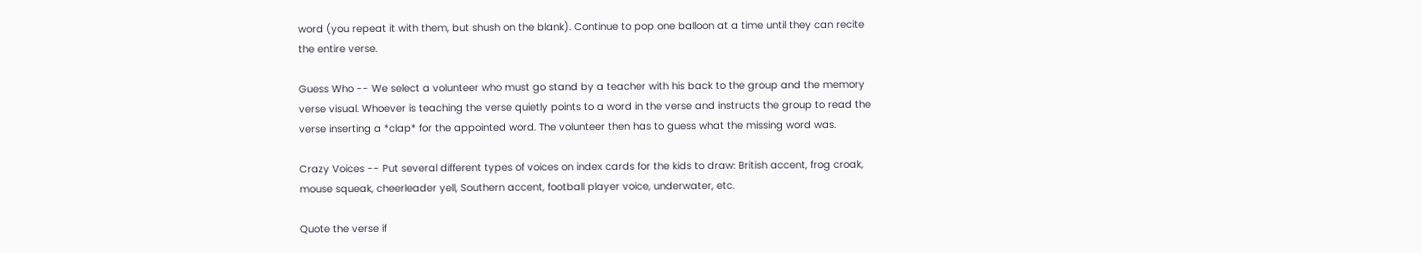word (you repeat it with them, but shush on the blank). Continue to pop one balloon at a time until they can recite the entire verse.

Guess Who -- We select a volunteer who must go stand by a teacher with his back to the group and the memory verse visual. Whoever is teaching the verse quietly points to a word in the verse and instructs the group to read the verse inserting a *clap* for the appointed word. The volunteer then has to guess what the missing word was.

Crazy Voices -- Put several different types of voices on index cards for the kids to draw: British accent, frog croak, mouse squeak, cheerleader yell, Southern accent, football player voice, underwater, etc.

Quote the verse if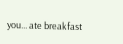you... ate breakfast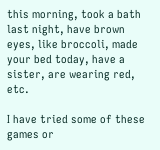this morning, took a bath last night, have brown eyes, like broccoli, made your bed today, have a sister, are wearing red, etc.

I have tried some of these games or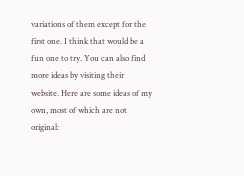variations of them except for the first one. I think that would be a fun one to try. You can also find more ideas by visiting their website. Here are some ideas of my own, most of which are not original: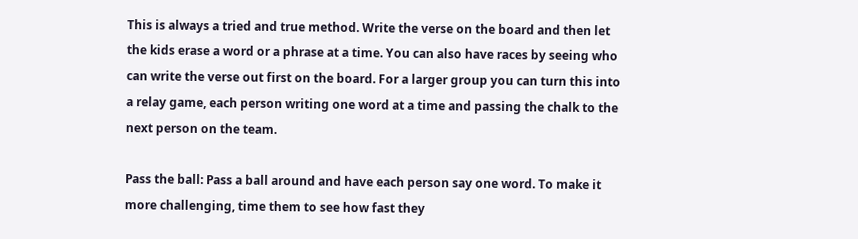This is always a tried and true method. Write the verse on the board and then let the kids erase a word or a phrase at a time. You can also have races by seeing who can write the verse out first on the board. For a larger group you can turn this into a relay game, each person writing one word at a time and passing the chalk to the next person on the team.

Pass the ball: Pass a ball around and have each person say one word. To make it more challenging, time them to see how fast they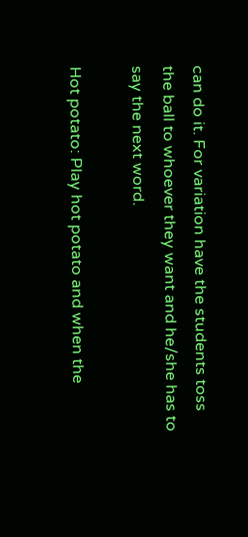can do it. For variation have the students toss the ball to whoever they want and he/she has to say the next word.

Hot potato: Play hot potato and when the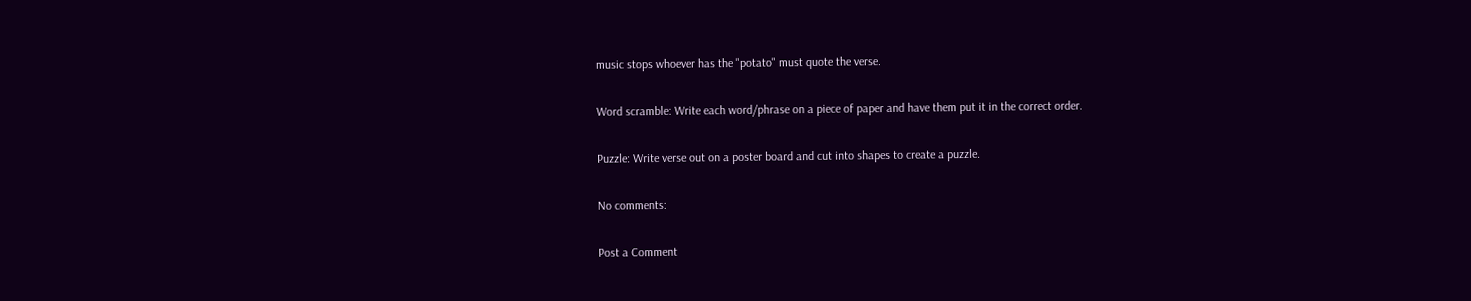music stops whoever has the "potato" must quote the verse.

Word scramble: Write each word/phrase on a piece of paper and have them put it in the correct order.

Puzzle: Write verse out on a poster board and cut into shapes to create a puzzle.

No comments:

Post a Comment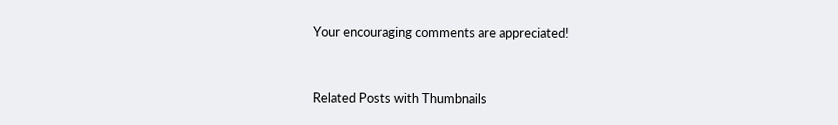Your encouraging comments are appreciated!


Related Posts with Thumbnails